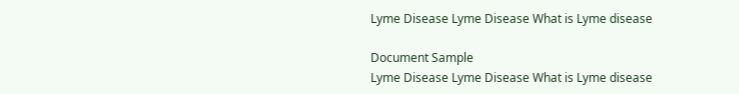Lyme Disease Lyme Disease What is Lyme disease

Document Sample
Lyme Disease Lyme Disease What is Lyme disease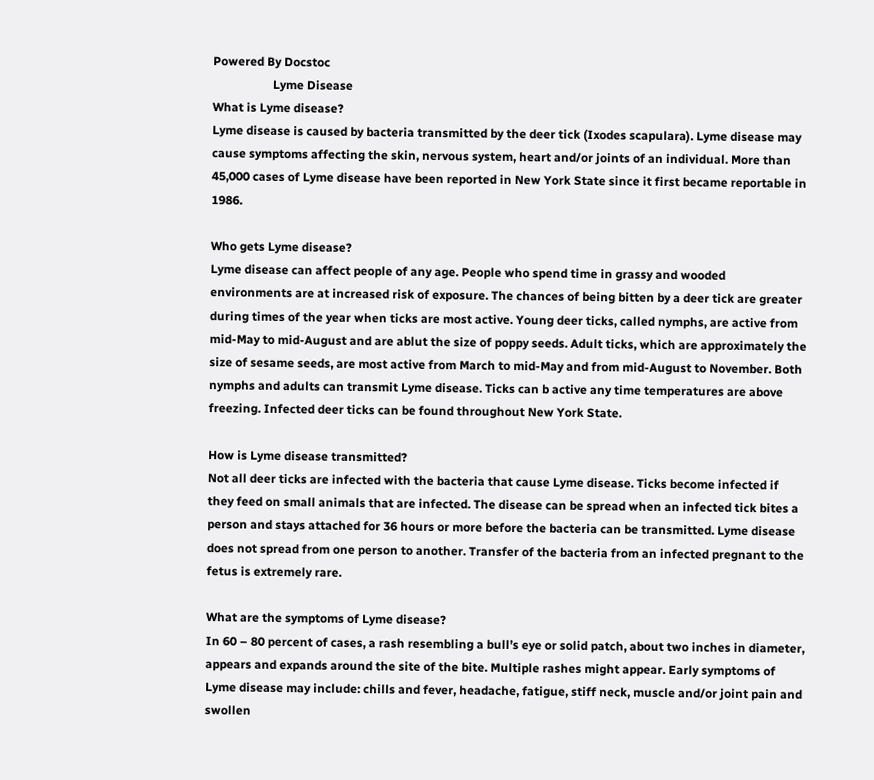Powered By Docstoc
                    Lyme Disease
What is Lyme disease?
Lyme disease is caused by bacteria transmitted by the deer tick (Ixodes scapulara). Lyme disease may cause symptoms affecting the skin, nervous system, heart and/or joints of an individual. More than 45,000 cases of Lyme disease have been reported in New York State since it first became reportable in 1986.

Who gets Lyme disease?
Lyme disease can affect people of any age. People who spend time in grassy and wooded environments are at increased risk of exposure. The chances of being bitten by a deer tick are greater during times of the year when ticks are most active. Young deer ticks, called nymphs, are active from mid-May to mid-August and are ablut the size of poppy seeds. Adult ticks, which are approximately the size of sesame seeds, are most active from March to mid-May and from mid-August to November. Both nymphs and adults can transmit Lyme disease. Ticks can b active any time temperatures are above freezing. Infected deer ticks can be found throughout New York State.

How is Lyme disease transmitted?
Not all deer ticks are infected with the bacteria that cause Lyme disease. Ticks become infected if they feed on small animals that are infected. The disease can be spread when an infected tick bites a person and stays attached for 36 hours or more before the bacteria can be transmitted. Lyme disease does not spread from one person to another. Transfer of the bacteria from an infected pregnant to the fetus is extremely rare.

What are the symptoms of Lyme disease?
In 60 – 80 percent of cases, a rash resembling a bull’s eye or solid patch, about two inches in diameter, appears and expands around the site of the bite. Multiple rashes might appear. Early symptoms of Lyme disease may include: chills and fever, headache, fatigue, stiff neck, muscle and/or joint pain and swollen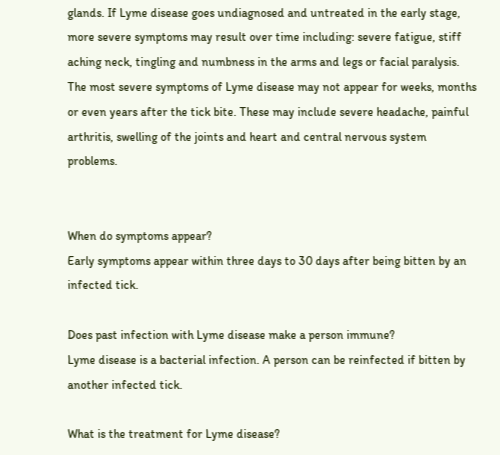glands. If Lyme disease goes undiagnosed and untreated in the early stage, more severe symptoms may result over time including: severe fatigue, stiff aching neck, tingling and numbness in the arms and legs or facial paralysis. The most severe symptoms of Lyme disease may not appear for weeks, months or even years after the tick bite. These may include severe headache, painful arthritis, swelling of the joints and heart and central nervous system problems.


When do symptoms appear?
Early symptoms appear within three days to 30 days after being bitten by an infected tick.

Does past infection with Lyme disease make a person immune?
Lyme disease is a bacterial infection. A person can be reinfected if bitten by another infected tick.

What is the treatment for Lyme disease?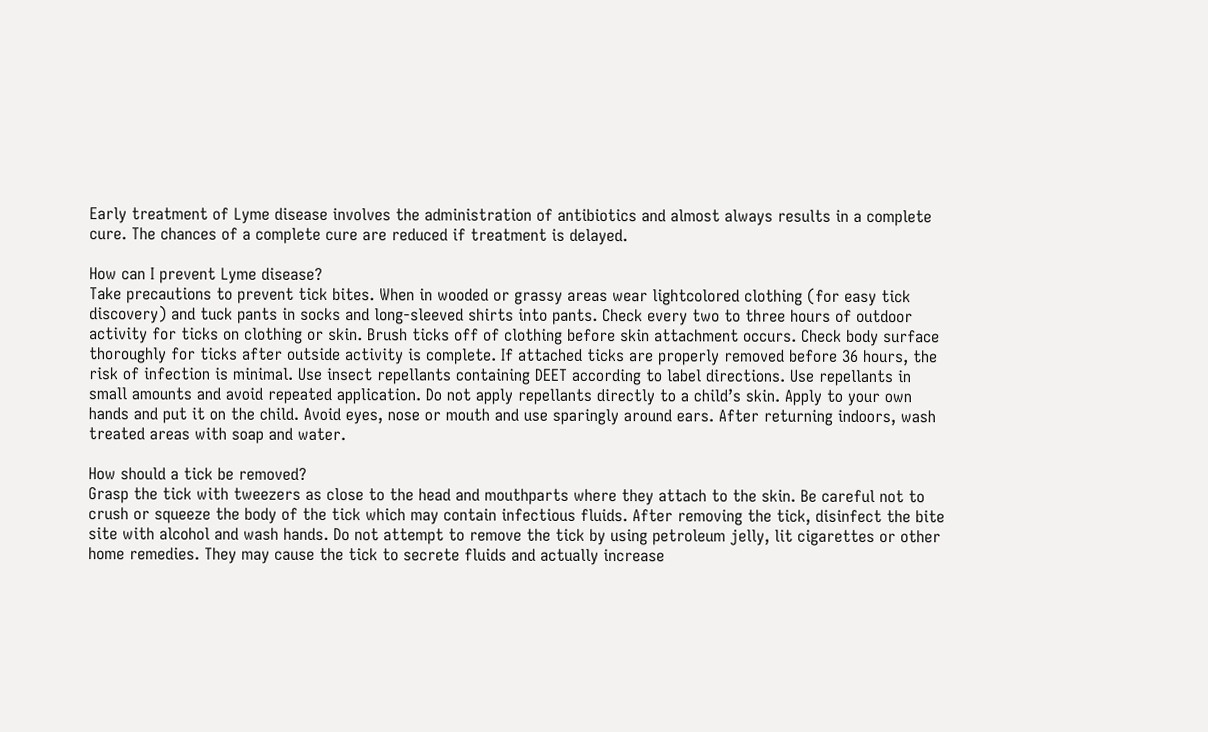Early treatment of Lyme disease involves the administration of antibiotics and almost always results in a complete cure. The chances of a complete cure are reduced if treatment is delayed.

How can I prevent Lyme disease?
Take precautions to prevent tick bites. When in wooded or grassy areas wear lightcolored clothing (for easy tick discovery) and tuck pants in socks and long-sleeved shirts into pants. Check every two to three hours of outdoor activity for ticks on clothing or skin. Brush ticks off of clothing before skin attachment occurs. Check body surface thoroughly for ticks after outside activity is complete. If attached ticks are properly removed before 36 hours, the risk of infection is minimal. Use insect repellants containing DEET according to label directions. Use repellants in small amounts and avoid repeated application. Do not apply repellants directly to a child’s skin. Apply to your own hands and put it on the child. Avoid eyes, nose or mouth and use sparingly around ears. After returning indoors, wash treated areas with soap and water.

How should a tick be removed?
Grasp the tick with tweezers as close to the head and mouthparts where they attach to the skin. Be careful not to crush or squeeze the body of the tick which may contain infectious fluids. After removing the tick, disinfect the bite site with alcohol and wash hands. Do not attempt to remove the tick by using petroleum jelly, lit cigarettes or other home remedies. They may cause the tick to secrete fluids and actually increase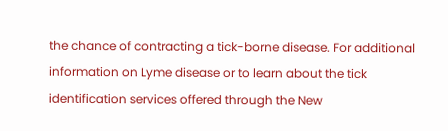the chance of contracting a tick-borne disease. For additional information on Lyme disease or to learn about the tick identification services offered through the New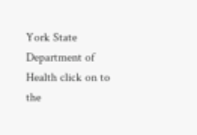York State Department of Health click on to the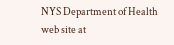NYS Department of Health web site at